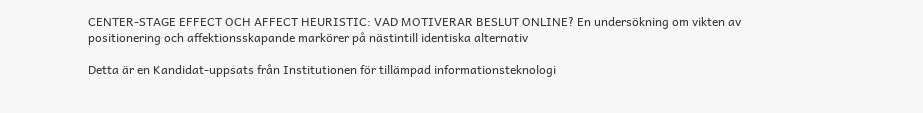CENTER-STAGE EFFECT OCH AFFECT HEURISTIC: VAD MOTIVERAR BESLUT ONLINE? En undersökning om vikten av positionering och affektionsskapande markörer på nästintill identiska alternativ

Detta är en Kandidat-uppsats från Institutionen för tillämpad informationsteknologi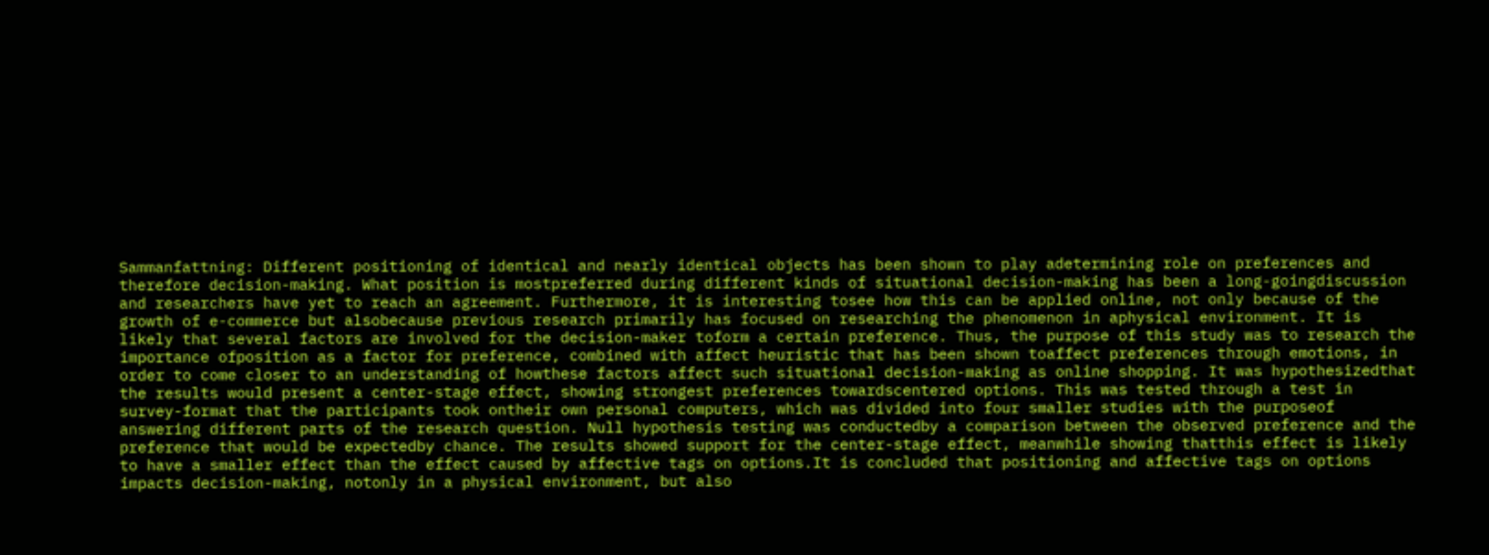Sammanfattning: Different positioning of identical and nearly identical objects has been shown to play adetermining role on preferences and therefore decision-making. What position is mostpreferred during different kinds of situational decision-making has been a long-goingdiscussion and researchers have yet to reach an agreement. Furthermore, it is interesting tosee how this can be applied online, not only because of the growth of e-commerce but alsobecause previous research primarily has focused on researching the phenomenon in aphysical environment. It is likely that several factors are involved for the decision-maker toform a certain preference. Thus, the purpose of this study was to research the importance ofposition as a factor for preference, combined with affect heuristic that has been shown toaffect preferences through emotions, in order to come closer to an understanding of howthese factors affect such situational decision-making as online shopping. It was hypothesizedthat the results would present a center-stage effect, showing strongest preferences towardscentered options. This was tested through a test in survey-format that the participants took ontheir own personal computers, which was divided into four smaller studies with the purposeof answering different parts of the research question. Null hypothesis testing was conductedby a comparison between the observed preference and the preference that would be expectedby chance. The results showed support for the center-stage effect, meanwhile showing thatthis effect is likely to have a smaller effect than the effect caused by affective tags on options.It is concluded that positioning and affective tags on options impacts decision-making, notonly in a physical environment, but also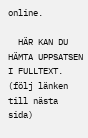online.

  HÄR KAN DU HÄMTA UPPSATSEN I FULLTEXT. (följ länken till nästa sida)